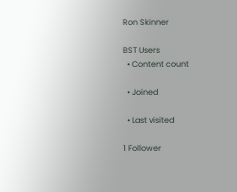Ron Skinner

BST Users
  • Content count

  • Joined

  • Last visited

1 Follower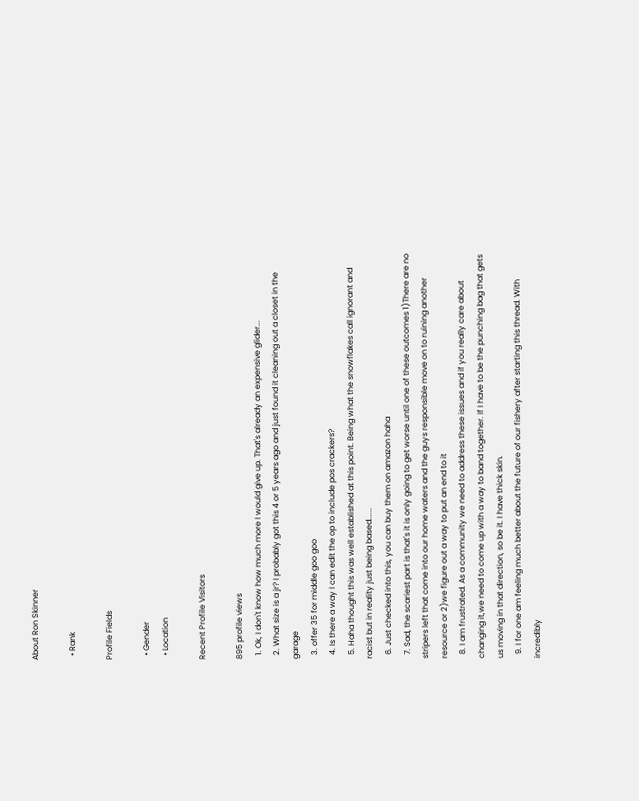About Ron Skinner

  • Rank

Profile Fields

  • Gender
  • Location

Recent Profile Visitors

895 profile views
  1. Ok, I don't know how much more I would give up. That's already an expensive glider...
  2. What size is a jr? I probably got this 4 or 5 years ago and just found it cleaning out a closet in the garage
  3. offer 35 for middle goo goo
  4. Is there a way I can edit the op to include pos crackers?
  5. Haha thought this was well established at this point. Being what the snowflakes call ignorant and racist but in reality just being based......
  6. Just checked into this, you can buy them on amazon haha
  7. Sad, the scariest part is that's it is only going to get worse until one of these outcomes 1)There are no stripers left that come into our home waters and the guys responsible move on to ruining another resource or 2)we figure out a way to put an end to it
  8. I am frustrated. As a community we need to address these issues and if you really care about changing it,we need to come up with a way to band together. If I have to be the punching bag that gets us moving in that direction, so be it. I have thick skin.
  9. I for one am feeling much better about the future of our fishery after starting this thread. With incredibly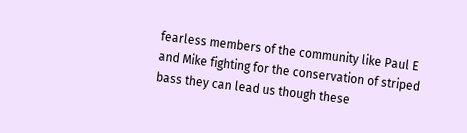fearless members of the community like Paul E and Mike fighting for the conservation of striped bass they can lead us though these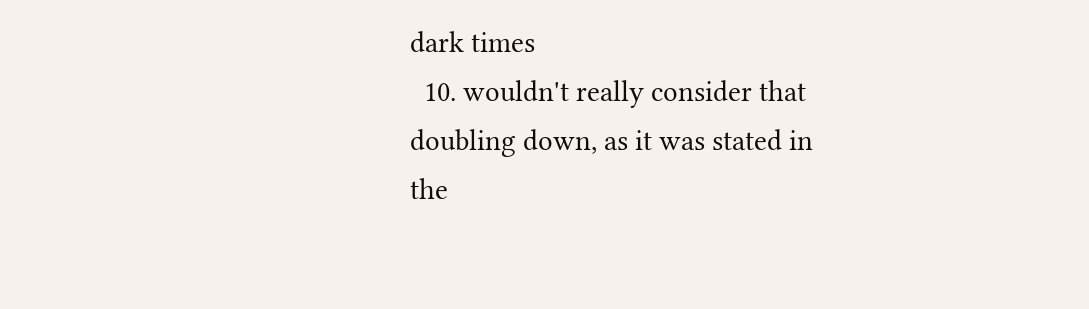dark times
  10. wouldn't really consider that doubling down, as it was stated in the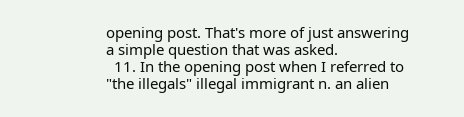opening post. That's more of just answering a simple question that was asked.
  11. In the opening post when I referred to "the illegals" illegal immigrant n. an alien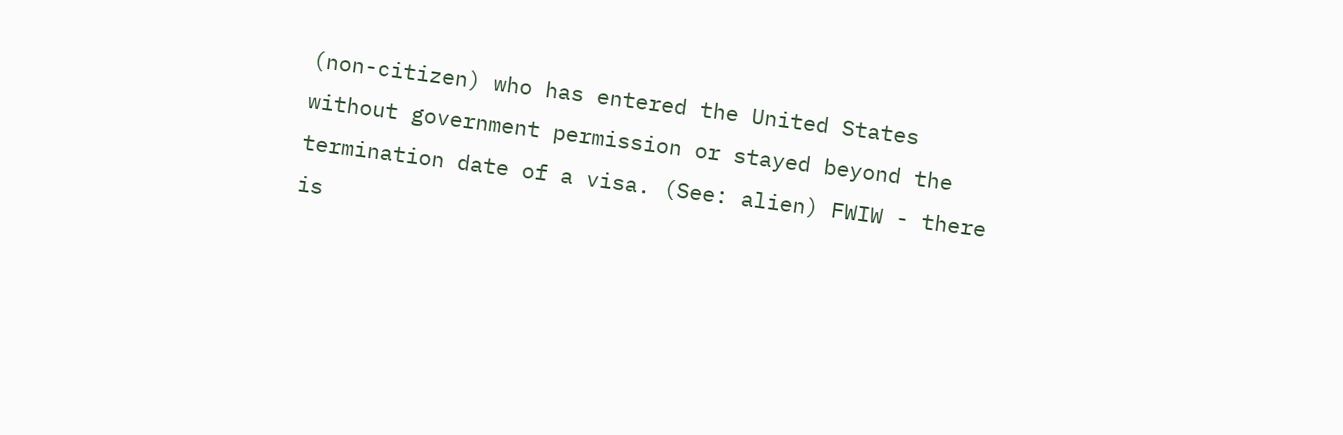(non-citizen) who has entered the United States without government permission or stayed beyond the termination date of a visa. (See: alien) FWIW - there is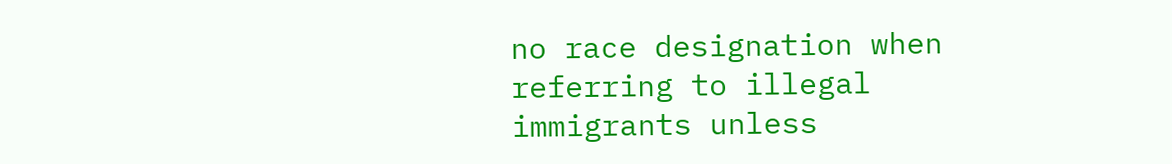no race designation when referring to illegal immigrants unless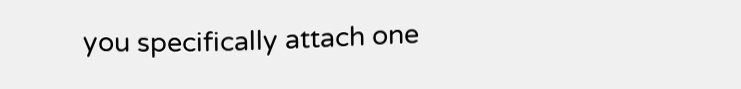you specifically attach one